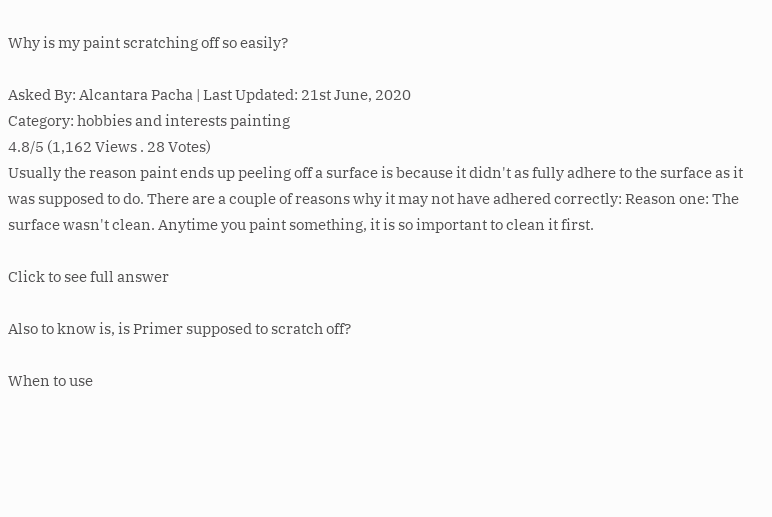Why is my paint scratching off so easily?

Asked By: Alcantara Pacha | Last Updated: 21st June, 2020
Category: hobbies and interests painting
4.8/5 (1,162 Views . 28 Votes)
Usually the reason paint ends up peeling off a surface is because it didn't as fully adhere to the surface as it was supposed to do. There are a couple of reasons why it may not have adhered correctly: Reason one: The surface wasn't clean. Anytime you paint something, it is so important to clean it first.

Click to see full answer

Also to know is, is Primer supposed to scratch off?

When to use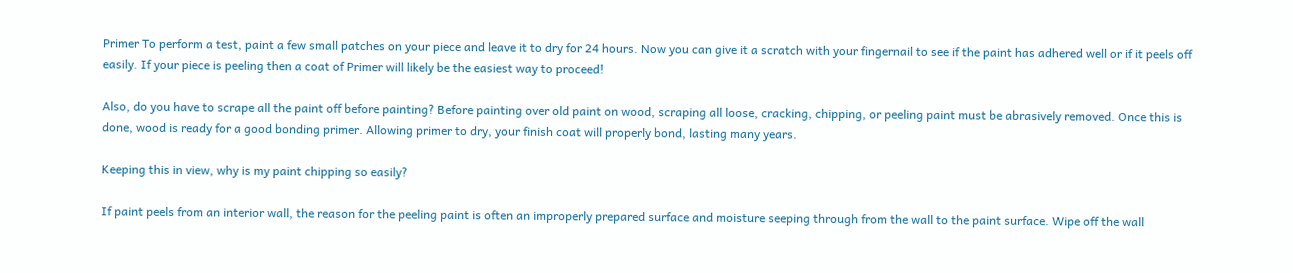Primer To perform a test, paint a few small patches on your piece and leave it to dry for 24 hours. Now you can give it a scratch with your fingernail to see if the paint has adhered well or if it peels off easily. If your piece is peeling then a coat of Primer will likely be the easiest way to proceed!

Also, do you have to scrape all the paint off before painting? Before painting over old paint on wood, scraping all loose, cracking, chipping, or peeling paint must be abrasively removed. Once this is done, wood is ready for a good bonding primer. Allowing primer to dry, your finish coat will properly bond, lasting many years.

Keeping this in view, why is my paint chipping so easily?

If paint peels from an interior wall, the reason for the peeling paint is often an improperly prepared surface and moisture seeping through from the wall to the paint surface. Wipe off the wall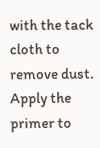with the tack cloth to remove dust. Apply the primer to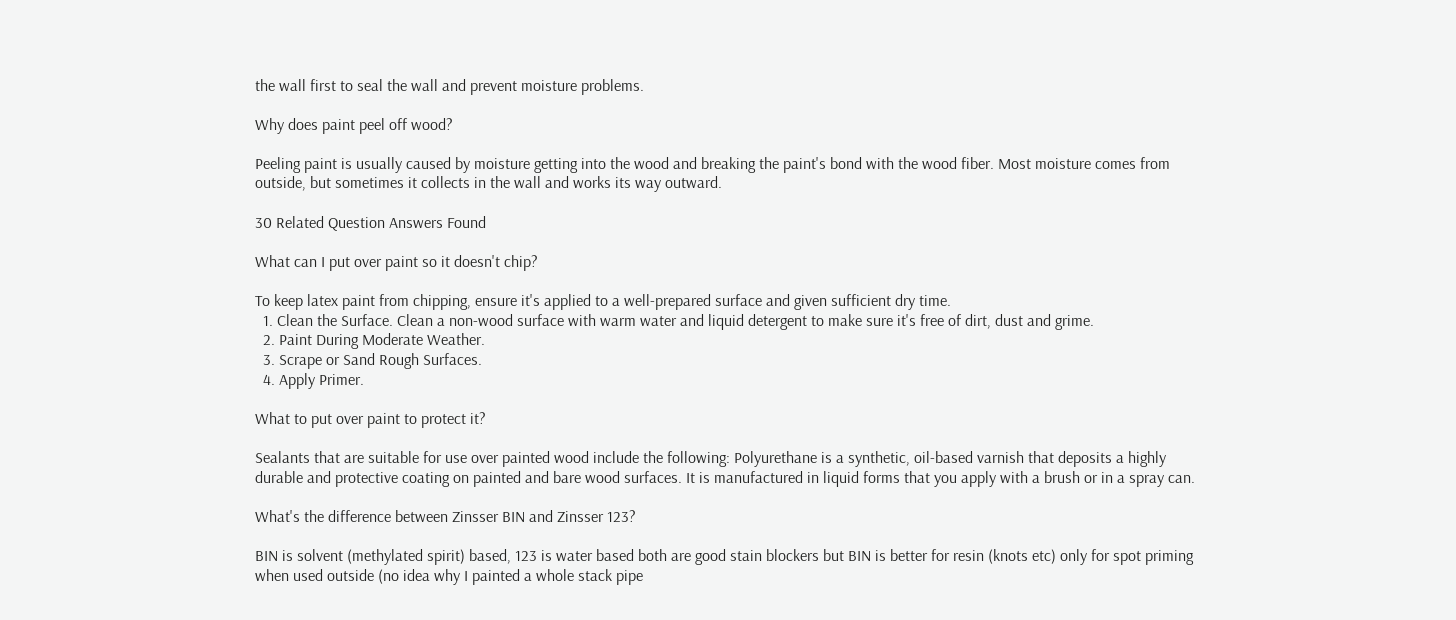the wall first to seal the wall and prevent moisture problems.

Why does paint peel off wood?

Peeling paint is usually caused by moisture getting into the wood and breaking the paint's bond with the wood fiber. Most moisture comes from outside, but sometimes it collects in the wall and works its way outward.

30 Related Question Answers Found

What can I put over paint so it doesn't chip?

To keep latex paint from chipping, ensure it's applied to a well-prepared surface and given sufficient dry time.
  1. Clean the Surface. Clean a non-wood surface with warm water and liquid detergent to make sure it's free of dirt, dust and grime.
  2. Paint During Moderate Weather.
  3. Scrape or Sand Rough Surfaces.
  4. Apply Primer.

What to put over paint to protect it?

Sealants that are suitable for use over painted wood include the following: Polyurethane is a synthetic, oil-based varnish that deposits a highly durable and protective coating on painted and bare wood surfaces. It is manufactured in liquid forms that you apply with a brush or in a spray can.

What's the difference between Zinsser BIN and Zinsser 123?

BIN is solvent (methylated spirit) based, 123 is water based both are good stain blockers but BIN is better for resin (knots etc) only for spot priming when used outside (no idea why I painted a whole stack pipe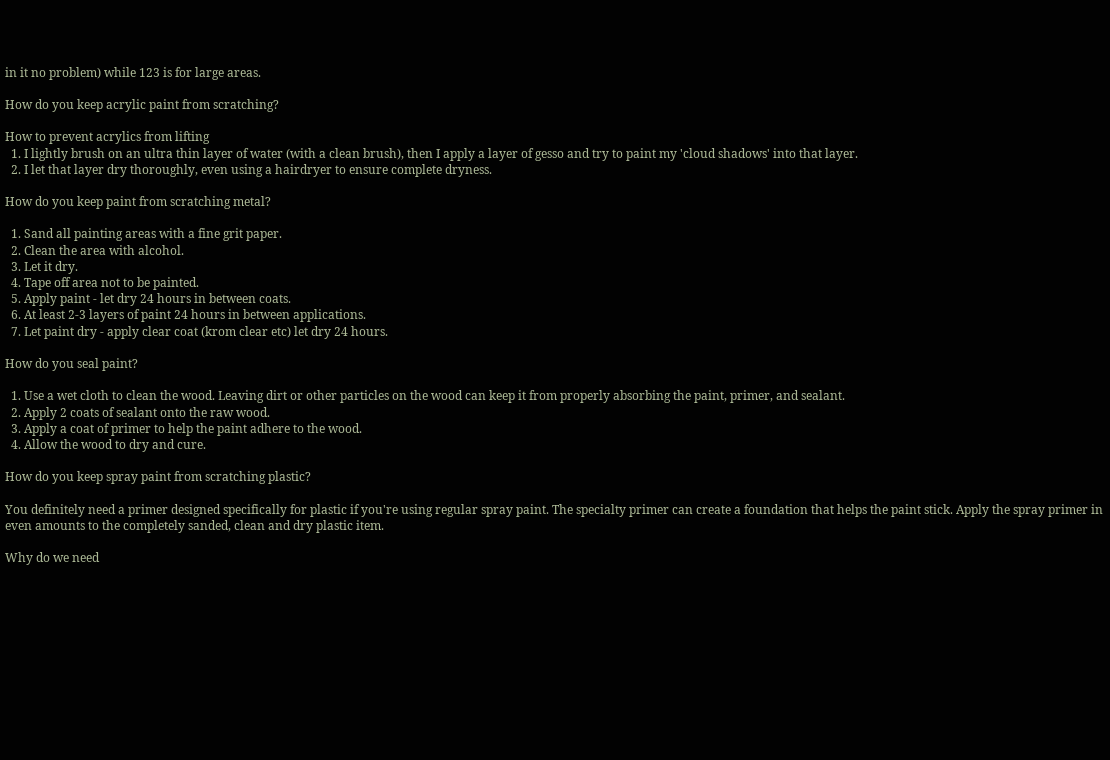in it no problem) while 123 is for large areas.

How do you keep acrylic paint from scratching?

How to prevent acrylics from lifting
  1. I lightly brush on an ultra thin layer of water (with a clean brush), then I apply a layer of gesso and try to paint my 'cloud shadows' into that layer.
  2. I let that layer dry thoroughly, even using a hairdryer to ensure complete dryness.

How do you keep paint from scratching metal?

  1. Sand all painting areas with a fine grit paper.
  2. Clean the area with alcohol.
  3. Let it dry.
  4. Tape off area not to be painted.
  5. Apply paint - let dry 24 hours in between coats.
  6. At least 2-3 layers of paint 24 hours in between applications.
  7. Let paint dry - apply clear coat (krom clear etc) let dry 24 hours.

How do you seal paint?

  1. Use a wet cloth to clean the wood. Leaving dirt or other particles on the wood can keep it from properly absorbing the paint, primer, and sealant.
  2. Apply 2 coats of sealant onto the raw wood.
  3. Apply a coat of primer to help the paint adhere to the wood.
  4. Allow the wood to dry and cure.

How do you keep spray paint from scratching plastic?

You definitely need a primer designed specifically for plastic if you're using regular spray paint. The specialty primer can create a foundation that helps the paint stick. Apply the spray primer in even amounts to the completely sanded, clean and dry plastic item.

Why do we need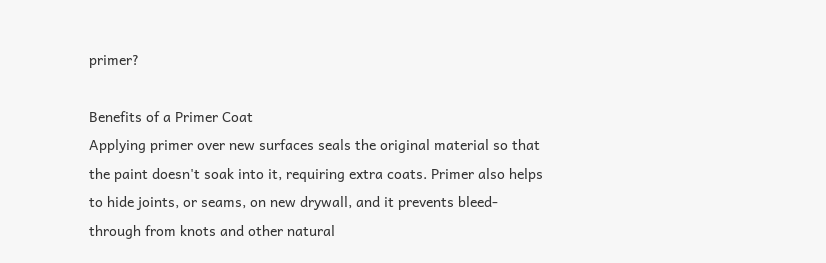primer?

Benefits of a Primer Coat
Applying primer over new surfaces seals the original material so that the paint doesn't soak into it, requiring extra coats. Primer also helps to hide joints, or seams, on new drywall, and it prevents bleed-through from knots and other natural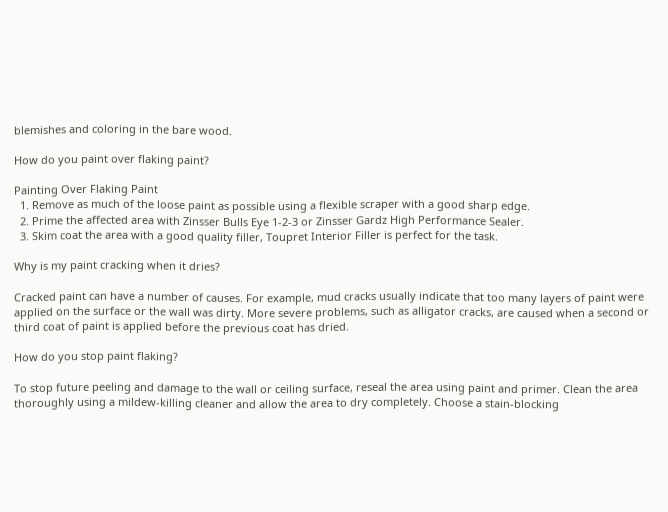blemishes and coloring in the bare wood.

How do you paint over flaking paint?

Painting Over Flaking Paint
  1. Remove as much of the loose paint as possible using a flexible scraper with a good sharp edge.
  2. Prime the affected area with Zinsser Bulls Eye 1-2-3 or Zinsser Gardz High Performance Sealer.
  3. Skim coat the area with a good quality filler, Toupret Interior Filler is perfect for the task.

Why is my paint cracking when it dries?

Cracked paint can have a number of causes. For example, mud cracks usually indicate that too many layers of paint were applied on the surface or the wall was dirty. More severe problems, such as alligator cracks, are caused when a second or third coat of paint is applied before the previous coat has dried.

How do you stop paint flaking?

To stop future peeling and damage to the wall or ceiling surface, reseal the area using paint and primer. Clean the area thoroughly using a mildew-killing cleaner and allow the area to dry completely. Choose a stain-blocking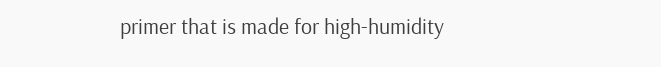primer that is made for high-humidity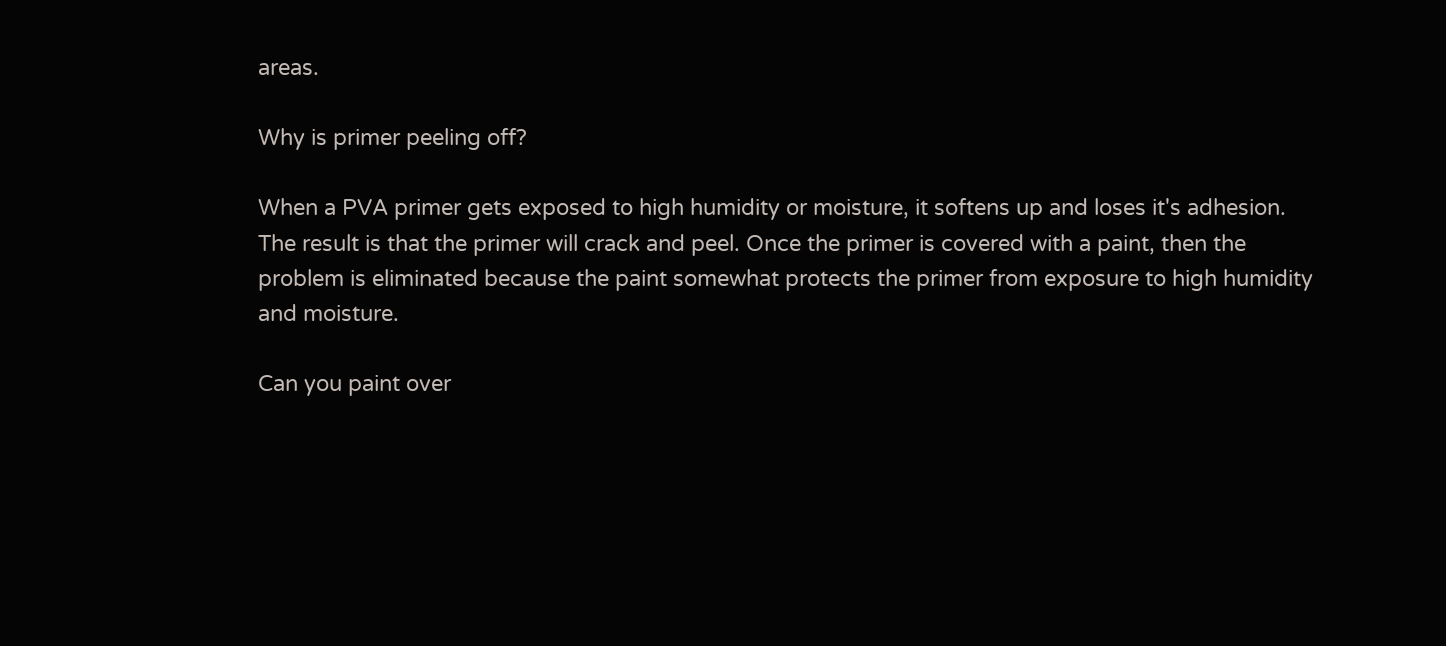areas.

Why is primer peeling off?

When a PVA primer gets exposed to high humidity or moisture, it softens up and loses it's adhesion. The result is that the primer will crack and peel. Once the primer is covered with a paint, then the problem is eliminated because the paint somewhat protects the primer from exposure to high humidity and moisture.

Can you paint over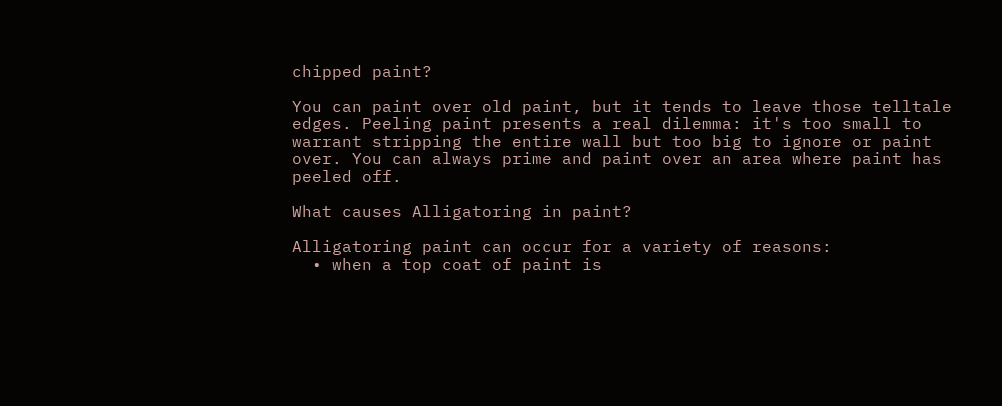chipped paint?

You can paint over old paint, but it tends to leave those telltale edges. Peeling paint presents a real dilemma: it's too small to warrant stripping the entire wall but too big to ignore or paint over. You can always prime and paint over an area where paint has peeled off.

What causes Alligatoring in paint?

Alligatoring paint can occur for a variety of reasons:
  • when a top coat of paint is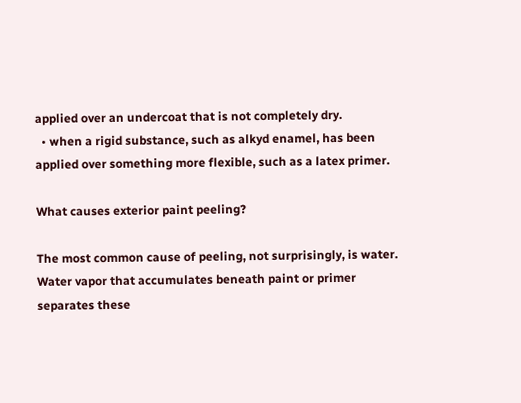applied over an undercoat that is not completely dry.
  • when a rigid substance, such as alkyd enamel, has been applied over something more flexible, such as a latex primer.

What causes exterior paint peeling?

The most common cause of peeling, not surprisingly, is water. Water vapor that accumulates beneath paint or primer separates these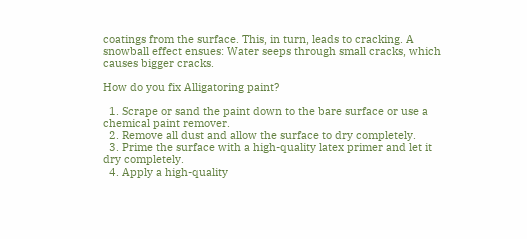coatings from the surface. This, in turn, leads to cracking. A snowball effect ensues: Water seeps through small cracks, which causes bigger cracks.

How do you fix Alligatoring paint?

  1. Scrape or sand the paint down to the bare surface or use a chemical paint remover.
  2. Remove all dust and allow the surface to dry completely.
  3. Prime the surface with a high-quality latex primer and let it dry completely.
  4. Apply a high-quality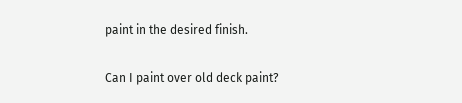paint in the desired finish.

Can I paint over old deck paint?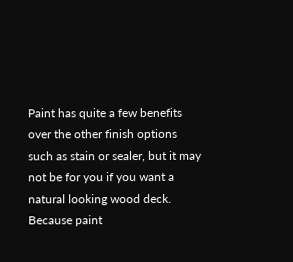Paint has quite a few benefits over the other finish options such as stain or sealer, but it may not be for you if you want a natural looking wood deck. Because paint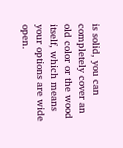is solid, you can completely cover an old color or the wood itself, which means your options are wide open.